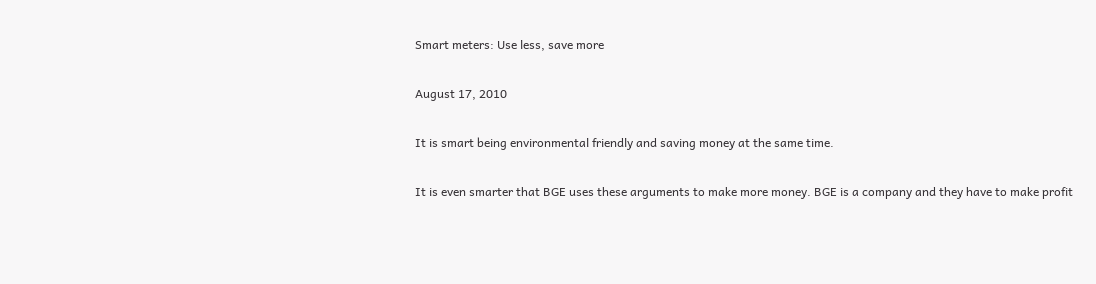Smart meters: Use less, save more

August 17, 2010

It is smart being environmental friendly and saving money at the same time.

It is even smarter that BGE uses these arguments to make more money. BGE is a company and they have to make profit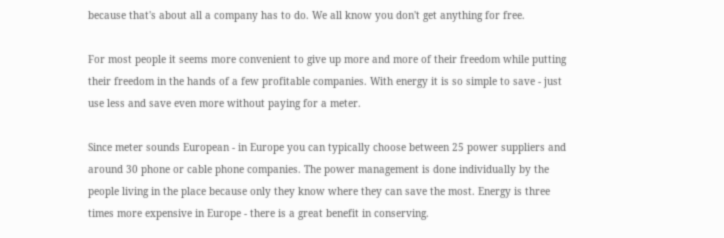because that's about all a company has to do. We all know you don't get anything for free.

For most people it seems more convenient to give up more and more of their freedom while putting their freedom in the hands of a few profitable companies. With energy it is so simple to save - just use less and save even more without paying for a meter.

Since meter sounds European - in Europe you can typically choose between 25 power suppliers and around 30 phone or cable phone companies. The power management is done individually by the people living in the place because only they know where they can save the most. Energy is three times more expensive in Europe - there is a great benefit in conserving.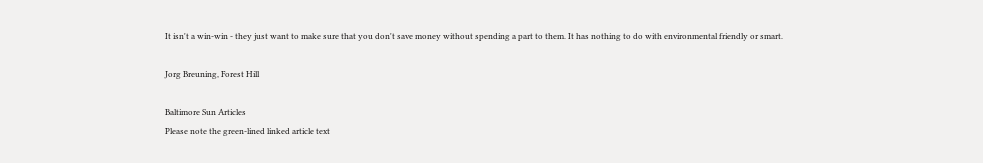It isn't a win-win - they just want to make sure that you don't save money without spending a part to them. It has nothing to do with environmental friendly or smart.

Jorg Breuning, Forest Hill

Baltimore Sun Articles
Please note the green-lined linked article text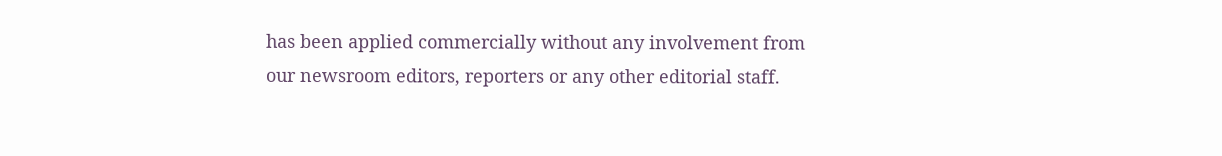has been applied commercially without any involvement from our newsroom editors, reporters or any other editorial staff.